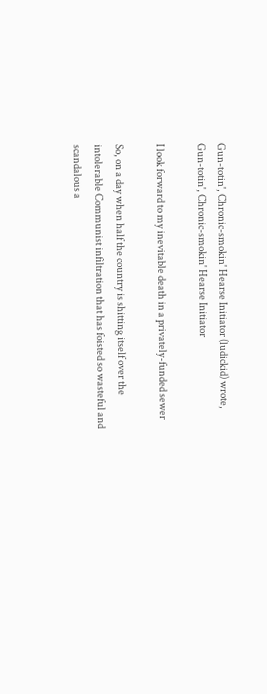Gun-totin', Chronic-smokin' Hearse Initiator (ludickid) wrote,
Gun-totin', Chronic-smokin' Hearse Initiator

I look forward to my inevitable death in a privately-funded sewer

So, on a day when half the country is shitting itself over the intolerable Communist infiltration that has foisted so wasteful and scandalous a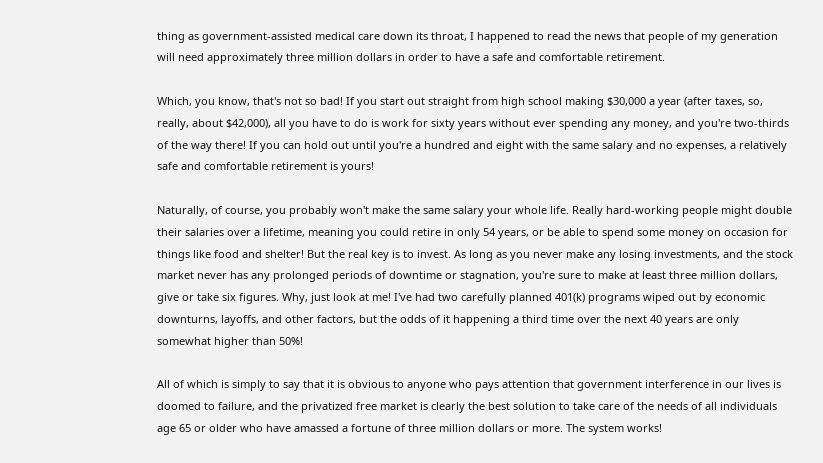thing as government-assisted medical care down its throat, I happened to read the news that people of my generation will need approximately three million dollars in order to have a safe and comfortable retirement.

Which, you know, that's not so bad! If you start out straight from high school making $30,000 a year (after taxes, so, really, about $42,000), all you have to do is work for sixty years without ever spending any money, and you're two-thirds of the way there! If you can hold out until you're a hundred and eight with the same salary and no expenses, a relatively safe and comfortable retirement is yours!

Naturally, of course, you probably won't make the same salary your whole life. Really hard-working people might double their salaries over a lifetime, meaning you could retire in only 54 years, or be able to spend some money on occasion for things like food and shelter! But the real key is to invest. As long as you never make any losing investments, and the stock market never has any prolonged periods of downtime or stagnation, you're sure to make at least three million dollars, give or take six figures. Why, just look at me! I've had two carefully planned 401(k) programs wiped out by economic downturns, layoffs, and other factors, but the odds of it happening a third time over the next 40 years are only somewhat higher than 50%!

All of which is simply to say that it is obvious to anyone who pays attention that government interference in our lives is doomed to failure, and the privatized free market is clearly the best solution to take care of the needs of all individuals age 65 or older who have amassed a fortune of three million dollars or more. The system works!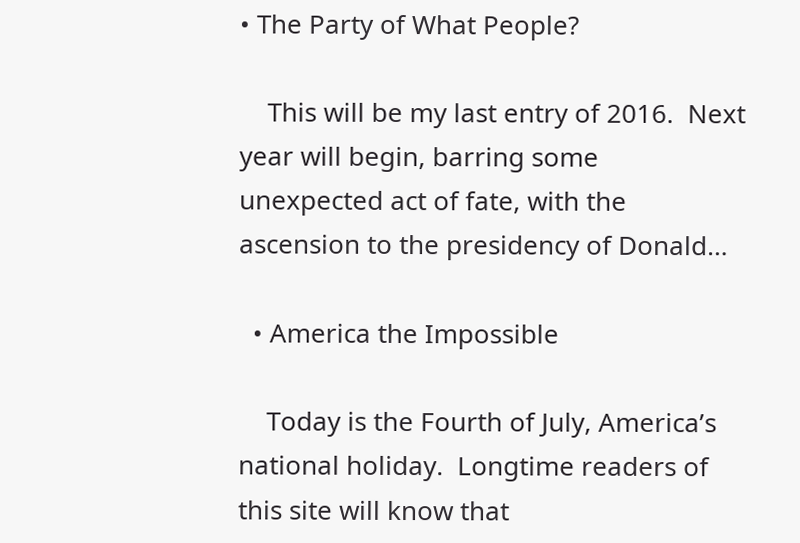• The Party of What People?

    This will be my last entry of 2016.  Next year will begin, barring some unexpected act of fate, with the ascension to the presidency of Donald…

  • America the Impossible

    Today is the Fourth of July, America’s national holiday.  Longtime readers of this site will know that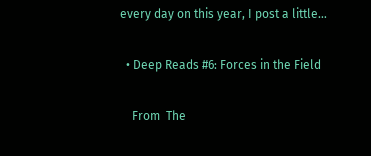every day on this year, I post a little…

  • Deep Reads #6: Forces in the Field

    From  The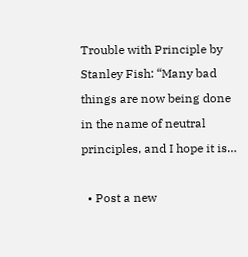Trouble with Principle by Stanley Fish: “Many bad things are now being done in the name of neutral principles, and I hope it is…

  • Post a new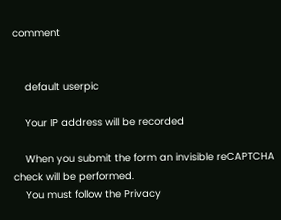comment


    default userpic

    Your IP address will be recorded

    When you submit the form an invisible reCAPTCHA check will be performed.
    You must follow the Privacy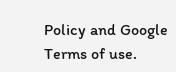Policy and Google Terms of use.